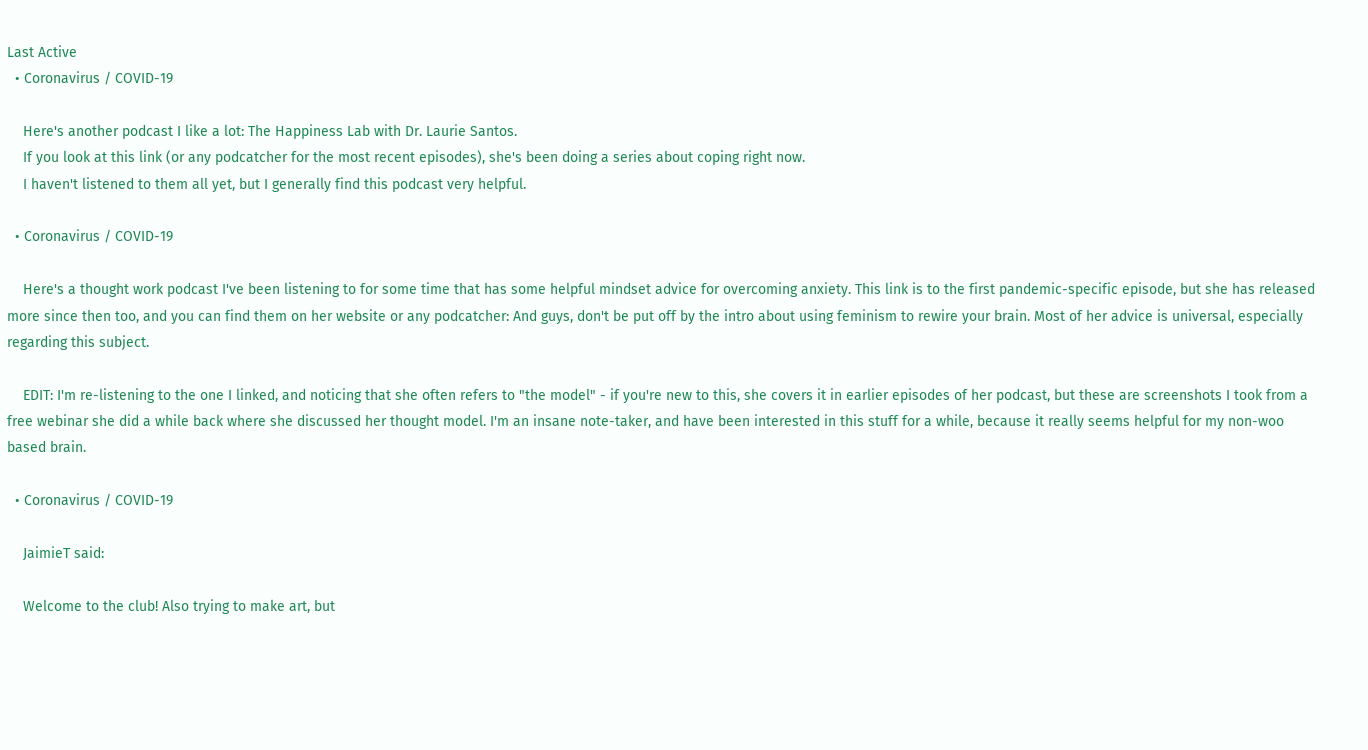Last Active
  • Coronavirus / COVID-19

    Here's another podcast I like a lot: The Happiness Lab with Dr. Laurie Santos.
    If you look at this link (or any podcatcher for the most recent episodes), she's been doing a series about coping right now.
    I haven't listened to them all yet, but I generally find this podcast very helpful.

  • Coronavirus / COVID-19

    Here's a thought work podcast I've been listening to for some time that has some helpful mindset advice for overcoming anxiety. This link is to the first pandemic-specific episode, but she has released more since then too, and you can find them on her website or any podcatcher: And guys, don't be put off by the intro about using feminism to rewire your brain. Most of her advice is universal, especially regarding this subject.

    EDIT: I'm re-listening to the one I linked, and noticing that she often refers to "the model" - if you're new to this, she covers it in earlier episodes of her podcast, but these are screenshots I took from a free webinar she did a while back where she discussed her thought model. I'm an insane note-taker, and have been interested in this stuff for a while, because it really seems helpful for my non-woo based brain.

  • Coronavirus / COVID-19

    JaimieT said:

    Welcome to the club! Also trying to make art, but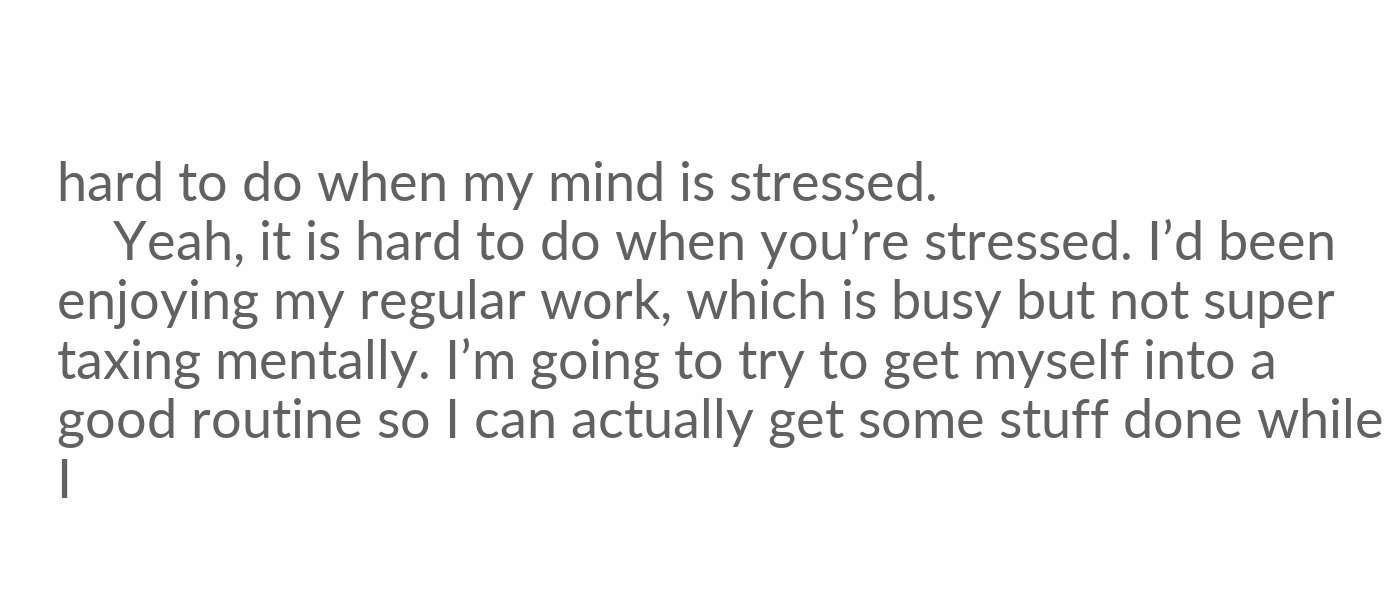hard to do when my mind is stressed.
    Yeah, it is hard to do when you’re stressed. I’d been enjoying my regular work, which is busy but not super taxing mentally. I’m going to try to get myself into a good routine so I can actually get some stuff done while I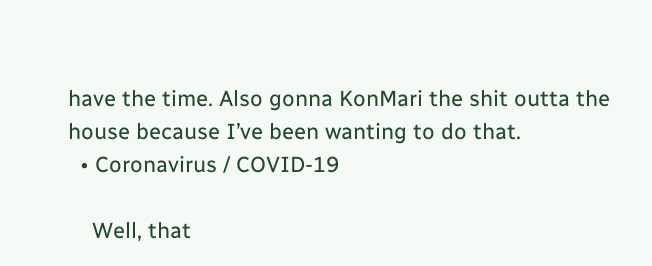have the time. Also gonna KonMari the shit outta the house because I’ve been wanting to do that.
  • Coronavirus / COVID-19

    Well, that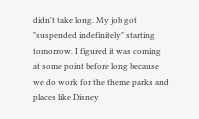didn't take long. My job got "suspended indefinitely" starting tomorrow. I figured it was coming at some point before long because we do work for the theme parks and places like Disney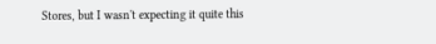Stores, but I wasn't expecting it quite this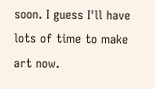soon. I guess I'll have lots of time to make art now.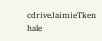cdriveJaimieTken hale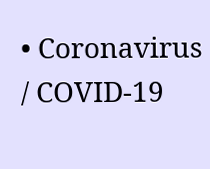• Coronavirus / COVID-19